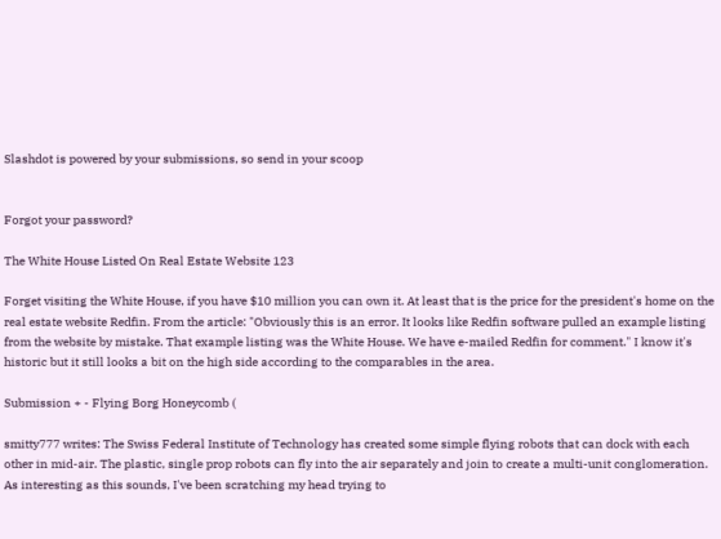Slashdot is powered by your submissions, so send in your scoop


Forgot your password?

The White House Listed On Real Estate Website 123

Forget visiting the White House, if you have $10 million you can own it. At least that is the price for the president's home on the real estate website Redfin. From the article: "Obviously this is an error. It looks like Redfin software pulled an example listing from the website by mistake. That example listing was the White House. We have e-mailed Redfin for comment." I know it's historic but it still looks a bit on the high side according to the comparables in the area.

Submission + - Flying Borg Honeycomb (

smitty777 writes: The Swiss Federal Institute of Technology has created some simple flying robots that can dock with each other in mid-air. The plastic, single prop robots can fly into the air separately and join to create a multi-unit conglomeration. As interesting as this sounds, I've been scratching my head trying to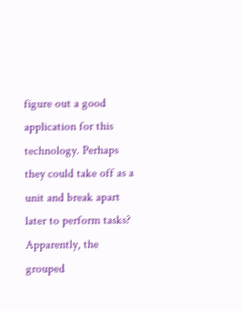figure out a good application for this technology. Perhaps they could take off as a unit and break apart later to perform tasks? Apparently, the grouped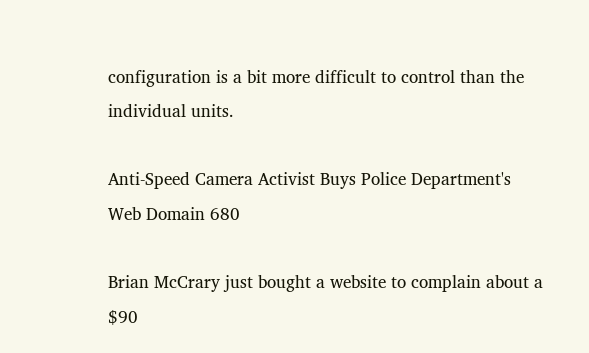configuration is a bit more difficult to control than the individual units.

Anti-Speed Camera Activist Buys Police Department's Web Domain 680

Brian McCrary just bought a website to complain about a $90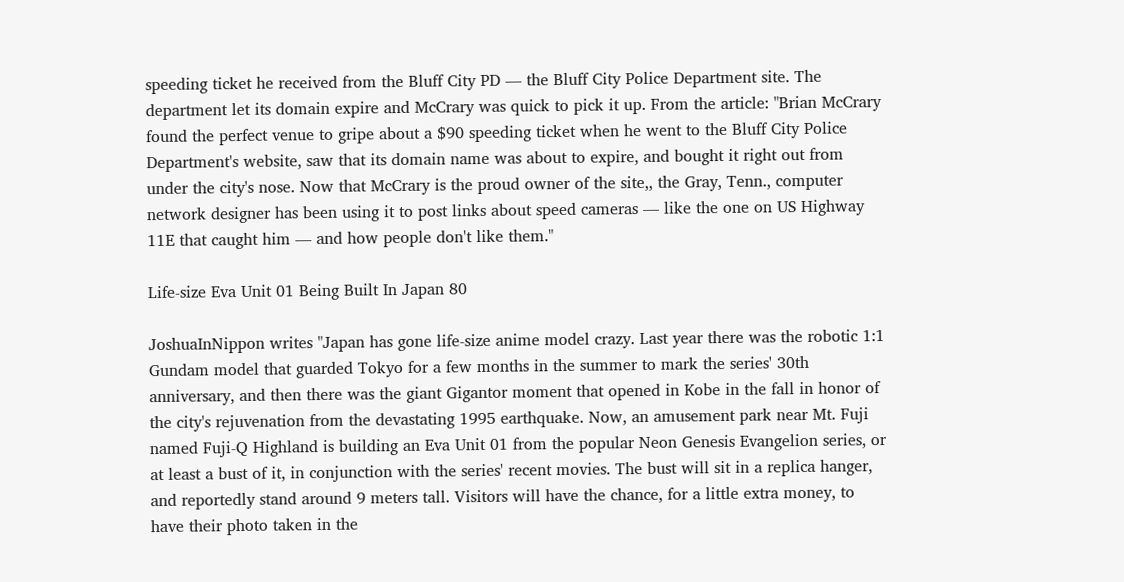speeding ticket he received from the Bluff City PD — the Bluff City Police Department site. The department let its domain expire and McCrary was quick to pick it up. From the article: "Brian McCrary found the perfect venue to gripe about a $90 speeding ticket when he went to the Bluff City Police Department's website, saw that its domain name was about to expire, and bought it right out from under the city's nose. Now that McCrary is the proud owner of the site,, the Gray, Tenn., computer network designer has been using it to post links about speed cameras — like the one on US Highway 11E that caught him — and how people don't like them."

Life-size Eva Unit 01 Being Built In Japan 80

JoshuaInNippon writes "Japan has gone life-size anime model crazy. Last year there was the robotic 1:1 Gundam model that guarded Tokyo for a few months in the summer to mark the series' 30th anniversary, and then there was the giant Gigantor moment that opened in Kobe in the fall in honor of the city's rejuvenation from the devastating 1995 earthquake. Now, an amusement park near Mt. Fuji named Fuji-Q Highland is building an Eva Unit 01 from the popular Neon Genesis Evangelion series, or at least a bust of it, in conjunction with the series' recent movies. The bust will sit in a replica hanger, and reportedly stand around 9 meters tall. Visitors will have the chance, for a little extra money, to have their photo taken in the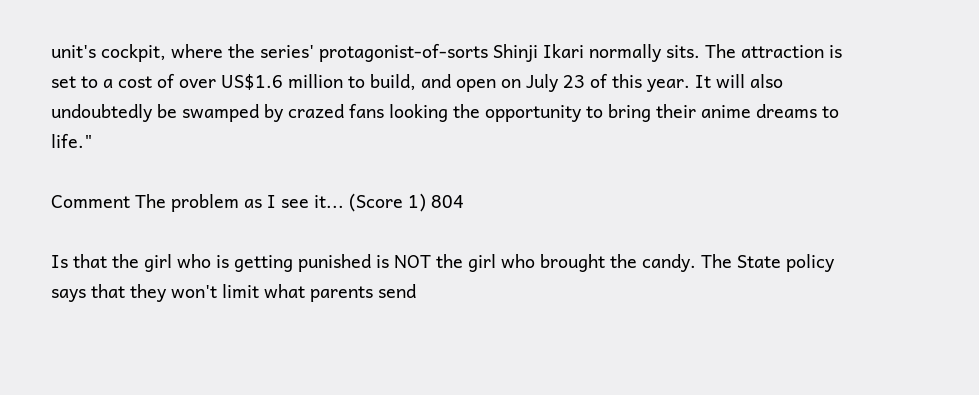unit's cockpit, where the series' protagonist-of-sorts Shinji Ikari normally sits. The attraction is set to a cost of over US$1.6 million to build, and open on July 23 of this year. It will also undoubtedly be swamped by crazed fans looking the opportunity to bring their anime dreams to life."

Comment The problem as I see it... (Score 1) 804

Is that the girl who is getting punished is NOT the girl who brought the candy. The State policy says that they won't limit what parents send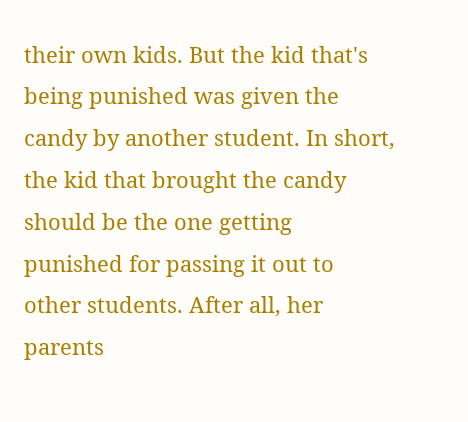their own kids. But the kid that's being punished was given the candy by another student. In short, the kid that brought the candy should be the one getting punished for passing it out to other students. After all, her parents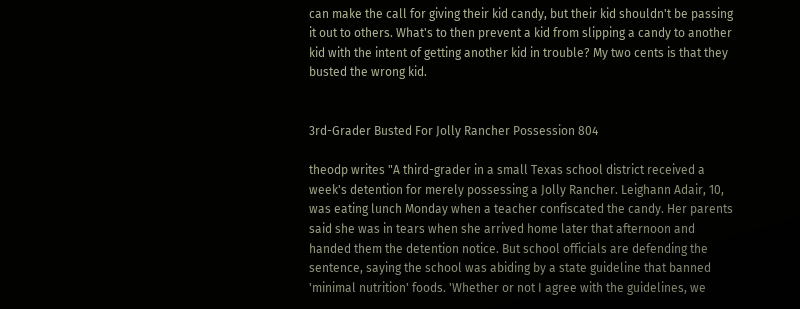can make the call for giving their kid candy, but their kid shouldn't be passing it out to others. What's to then prevent a kid from slipping a candy to another kid with the intent of getting another kid in trouble? My two cents is that they busted the wrong kid.


3rd-Grader Busted For Jolly Rancher Possession 804

theodp writes "A third-grader in a small Texas school district received a week's detention for merely possessing a Jolly Rancher. Leighann Adair, 10, was eating lunch Monday when a teacher confiscated the candy. Her parents said she was in tears when she arrived home later that afternoon and handed them the detention notice. But school officials are defending the sentence, saying the school was abiding by a state guideline that banned 'minimal nutrition' foods. 'Whether or not I agree with the guidelines, we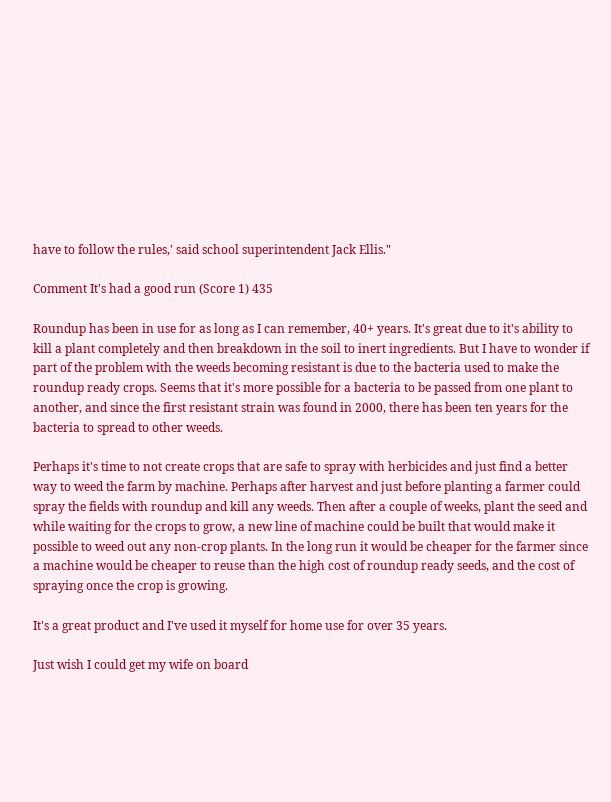have to follow the rules,' said school superintendent Jack Ellis."

Comment It's had a good run (Score 1) 435

Roundup has been in use for as long as I can remember, 40+ years. It's great due to it's ability to kill a plant completely and then breakdown in the soil to inert ingredients. But I have to wonder if part of the problem with the weeds becoming resistant is due to the bacteria used to make the roundup ready crops. Seems that it's more possible for a bacteria to be passed from one plant to another, and since the first resistant strain was found in 2000, there has been ten years for the bacteria to spread to other weeds.

Perhaps it's time to not create crops that are safe to spray with herbicides and just find a better way to weed the farm by machine. Perhaps after harvest and just before planting a farmer could spray the fields with roundup and kill any weeds. Then after a couple of weeks, plant the seed and while waiting for the crops to grow, a new line of machine could be built that would make it possible to weed out any non-crop plants. In the long run it would be cheaper for the farmer since a machine would be cheaper to reuse than the high cost of roundup ready seeds, and the cost of spraying once the crop is growing.

It's a great product and I've used it myself for home use for over 35 years.

Just wish I could get my wife on board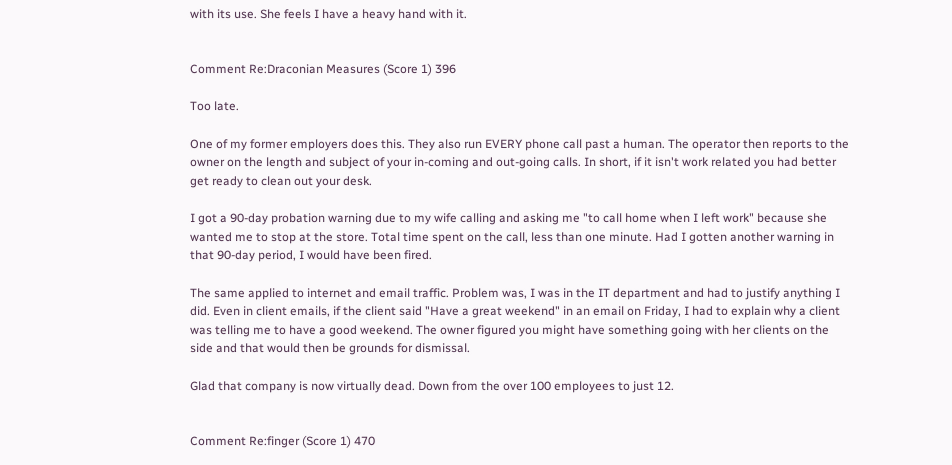with its use. She feels I have a heavy hand with it.


Comment Re:Draconian Measures (Score 1) 396

Too late.

One of my former employers does this. They also run EVERY phone call past a human. The operator then reports to the owner on the length and subject of your in-coming and out-going calls. In short, if it isn't work related you had better get ready to clean out your desk.

I got a 90-day probation warning due to my wife calling and asking me "to call home when I left work" because she wanted me to stop at the store. Total time spent on the call, less than one minute. Had I gotten another warning in that 90-day period, I would have been fired.

The same applied to internet and email traffic. Problem was, I was in the IT department and had to justify anything I did. Even in client emails, if the client said "Have a great weekend" in an email on Friday, I had to explain why a client was telling me to have a good weekend. The owner figured you might have something going with her clients on the side and that would then be grounds for dismissal.

Glad that company is now virtually dead. Down from the over 100 employees to just 12.


Comment Re:finger (Score 1) 470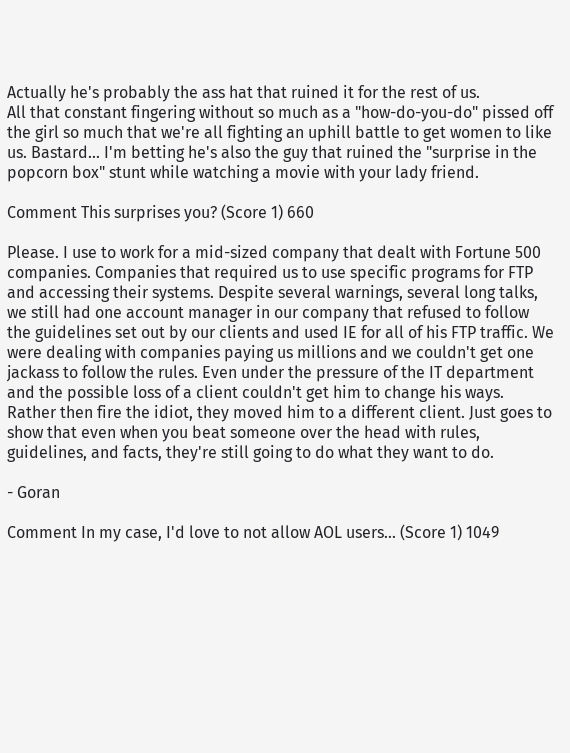Actually he's probably the ass hat that ruined it for the rest of us.
All that constant fingering without so much as a "how-do-you-do" pissed off the girl so much that we're all fighting an uphill battle to get women to like us. Bastard... I'm betting he's also the guy that ruined the "surprise in the popcorn box" stunt while watching a movie with your lady friend.

Comment This surprises you? (Score 1) 660

Please. I use to work for a mid-sized company that dealt with Fortune 500 companies. Companies that required us to use specific programs for FTP and accessing their systems. Despite several warnings, several long talks, we still had one account manager in our company that refused to follow the guidelines set out by our clients and used IE for all of his FTP traffic. We were dealing with companies paying us millions and we couldn't get one jackass to follow the rules. Even under the pressure of the IT department and the possible loss of a client couldn't get him to change his ways. Rather then fire the idiot, they moved him to a different client. Just goes to show that even when you beat someone over the head with rules, guidelines, and facts, they're still going to do what they want to do.

- Goran

Comment In my case, I'd love to not allow AOL users... (Score 1) 1049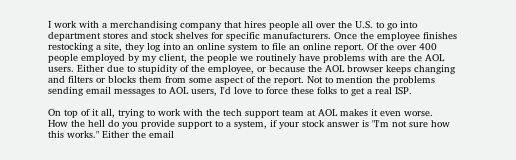I work with a merchandising company that hires people all over the U.S. to go into department stores and stock shelves for specific manufacturers. Once the employee finishes restocking a site, they log into an online system to file an online report. Of the over 400 people employed by my client, the people we routinely have problems with are the AOL users. Either due to stupidity of the employee, or because the AOL browser keeps changing and filters or blocks them from some aspect of the report. Not to mention the problems sending email messages to AOL users, I'd love to force these folks to get a real ISP.

On top of it all, trying to work with the tech support team at AOL makes it even worse.
How the hell do you provide support to a system, if your stock answer is "I'm not sure how this works." Either the email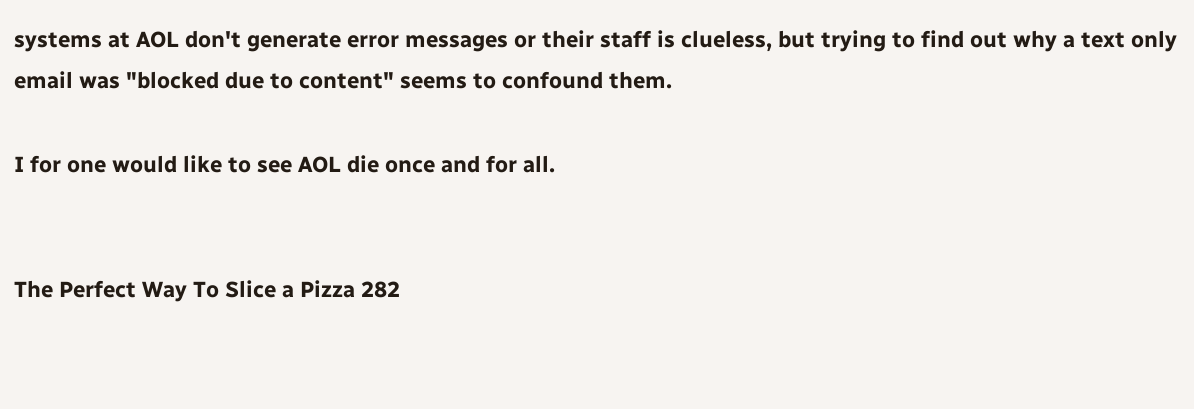systems at AOL don't generate error messages or their staff is clueless, but trying to find out why a text only email was "blocked due to content" seems to confound them.

I for one would like to see AOL die once and for all.


The Perfect Way To Slice a Pizza 282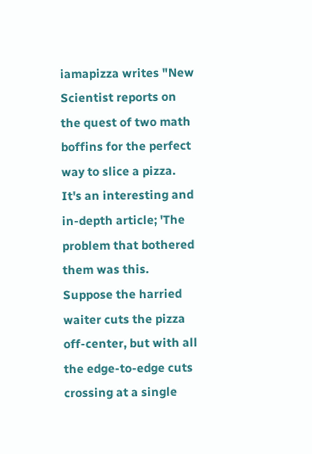iamapizza writes "New Scientist reports on the quest of two math boffins for the perfect way to slice a pizza. It's an interesting and in-depth article; 'The problem that bothered them was this. Suppose the harried waiter cuts the pizza off-center, but with all the edge-to-edge cuts crossing at a single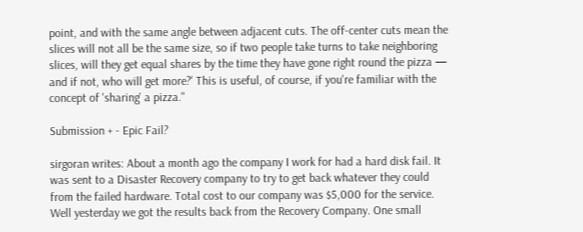point, and with the same angle between adjacent cuts. The off-center cuts mean the slices will not all be the same size, so if two people take turns to take neighboring slices, will they get equal shares by the time they have gone right round the pizza — and if not, who will get more?' This is useful, of course, if you're familiar with the concept of 'sharing' a pizza."

Submission + - Epic Fail?

sirgoran writes: About a month ago the company I work for had a hard disk fail. It was sent to a Disaster Recovery company to try to get back whatever they could from the failed hardware. Total cost to our company was $5,000 for the service. Well yesterday we got the results back from the Recovery Company. One small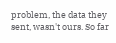problem, the data they sent, wasn't ours. So far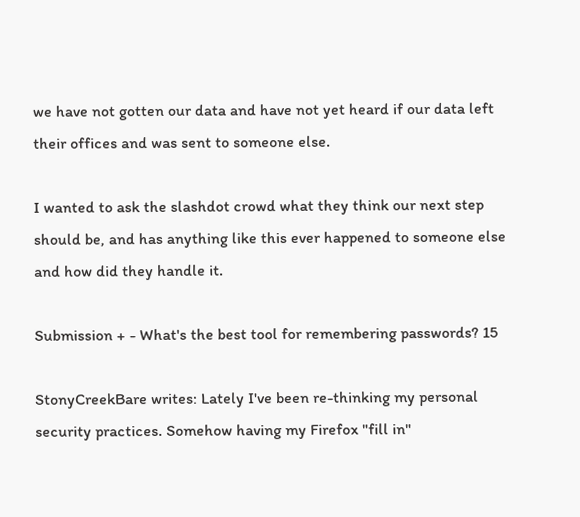we have not gotten our data and have not yet heard if our data left their offices and was sent to someone else.

I wanted to ask the slashdot crowd what they think our next step should be, and has anything like this ever happened to someone else and how did they handle it.

Submission + - What's the best tool for remembering passwords? 15

StonyCreekBare writes: Lately I've been re-thinking my personal security practices. Somehow having my Firefox "fill in"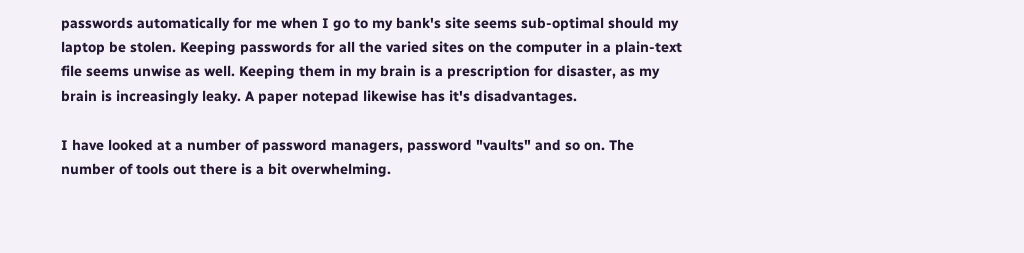passwords automatically for me when I go to my bank's site seems sub-optimal should my laptop be stolen. Keeping passwords for all the varied sites on the computer in a plain-text file seems unwise as well. Keeping them in my brain is a prescription for disaster, as my brain is increasingly leaky. A paper notepad likewise has it's disadvantages.

I have looked at a number of password managers, password "vaults" and so on. The number of tools out there is a bit overwhelming.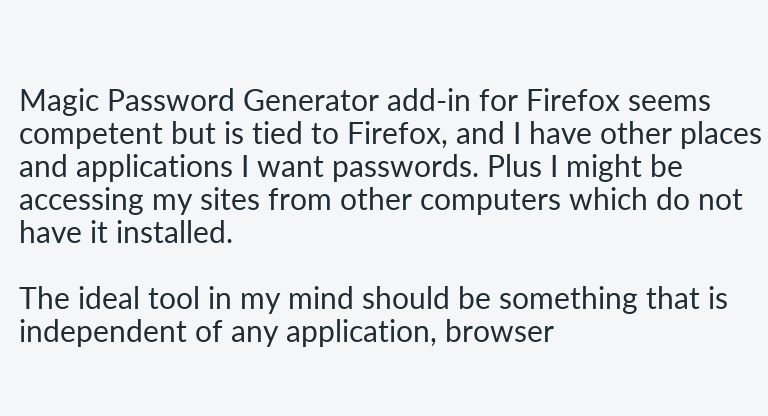Magic Password Generator add-in for Firefox seems competent but is tied to Firefox, and I have other places and applications I want passwords. Plus I might be accessing my sites from other computers which do not have it installed.

The ideal tool in my mind should be something that is independent of any application, browser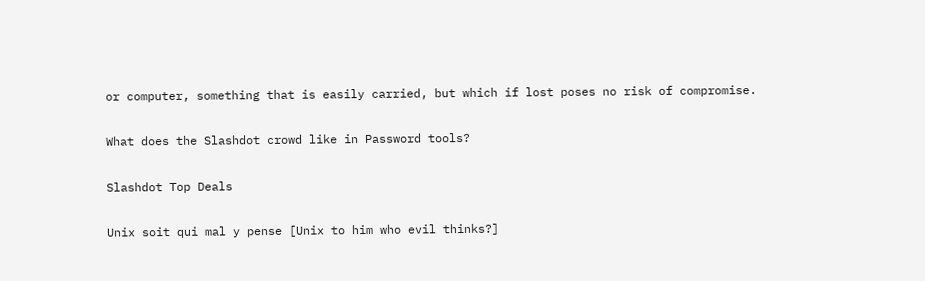or computer, something that is easily carried, but which if lost poses no risk of compromise.

What does the Slashdot crowd like in Password tools?

Slashdot Top Deals

Unix soit qui mal y pense [Unix to him who evil thinks?]